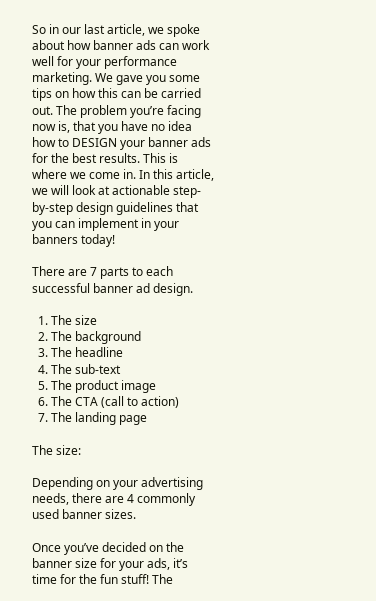So in our last article, we spoke about how banner ads can work well for your performance marketing. We gave you some tips on how this can be carried out. The problem you’re facing now is, that you have no idea how to DESIGN your banner ads for the best results. This is where we come in. In this article, we will look at actionable step-by-step design guidelines that you can implement in your banners today!

There are 7 parts to each successful banner ad design.

  1. The size
  2. The background
  3. The headline
  4. The sub-text
  5. The product image
  6. The CTA (call to action)
  7. The landing page

The size:

Depending on your advertising needs, there are 4 commonly used banner sizes.

Once you’ve decided on the banner size for your ads, it’s time for the fun stuff! The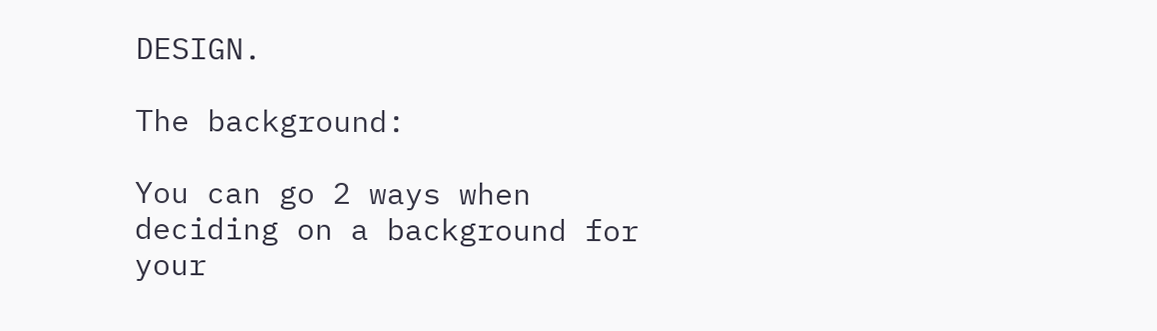DESIGN.

The background:

You can go 2 ways when deciding on a background for your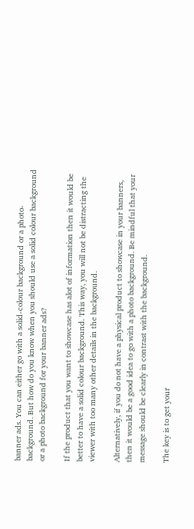banner ads. You can either go with a solid-colour background or a photo-background. But how do you know when you should use a solid colour background or a photo background for your banner ads?

If the product that you want to showcase has alot of information then it would be better to have a solid colour background. This way, you will not be distracting the viewer with too many other details in the background.

Alternatively, if you do not have a physical product to showcase in your banners, then it would be a good idea to go with a photo background. Be mindful that your message should be clearly in contrast with the background.

The key is to get your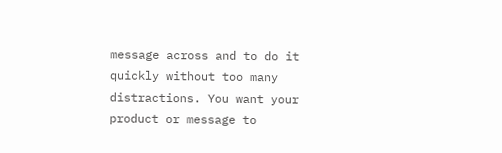message across and to do it quickly without too many distractions. You want your product or message to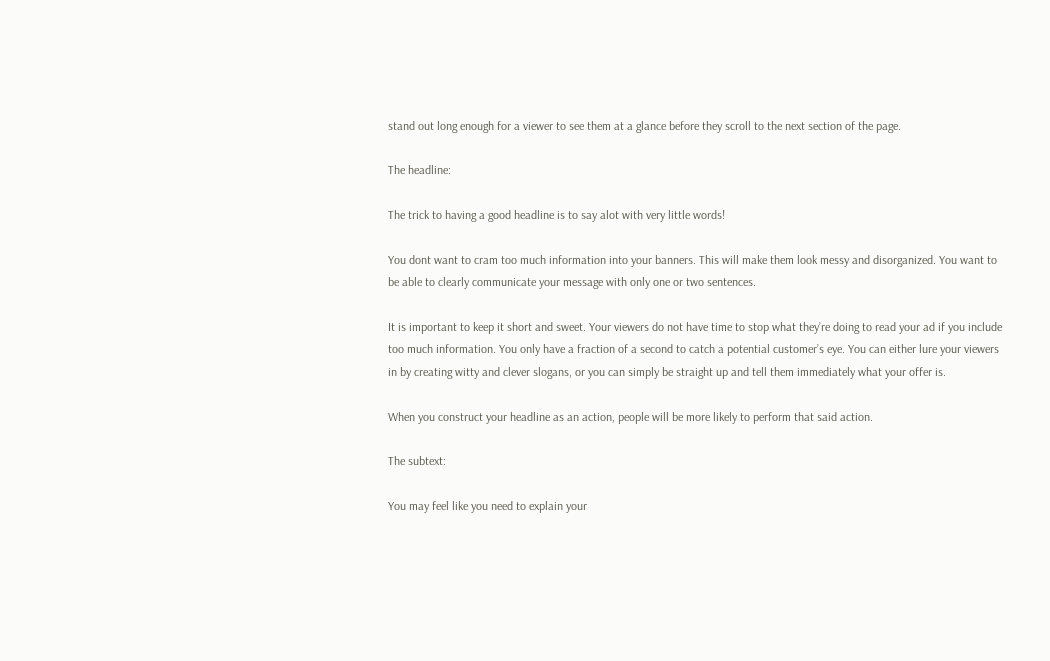stand out long enough for a viewer to see them at a glance before they scroll to the next section of the page.

The headline:

The trick to having a good headline is to say alot with very little words!

You dont want to cram too much information into your banners. This will make them look messy and disorganized. You want to be able to clearly communicate your message with only one or two sentences.

It is important to keep it short and sweet. Your viewers do not have time to stop what they’re doing to read your ad if you include too much information. You only have a fraction of a second to catch a potential customer’s eye. You can either lure your viewers in by creating witty and clever slogans, or you can simply be straight up and tell them immediately what your offer is.

When you construct your headline as an action, people will be more likely to perform that said action.

The subtext:

You may feel like you need to explain your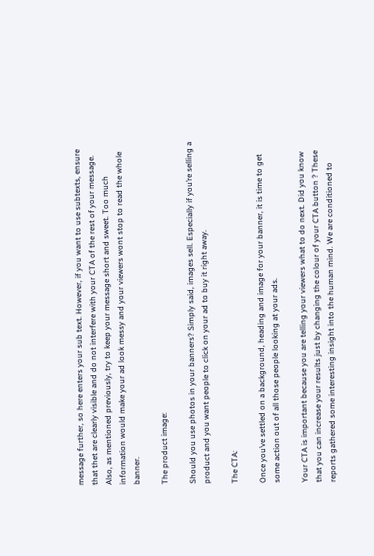message further, so here enters your sub text. However, if you want to use subtexts, ensure that thet are clearly visible and do not interfere with your CTA of the rest of your message. Also, as mentioned previously, try to keep your message short and sweet. Too much information would make your ad look messy and your viewers wont stop to read the whole banner.

The product image:

Should you use photos in your banners? Simply said, images sell. Especially if you’re selling a product and you want people to click on your ad to buy it right away.

The CTA:

Once you’ve settled on a background, heading and image for your banner, it is time to get some action out of all those people looking at your ads.

Your CTA is important because you are telling your viewers what to do next. Did you know that you can increase your results just by changing the colour of your CTA button ? These reports gathered some interesting insight into the human mind. We are conditioned to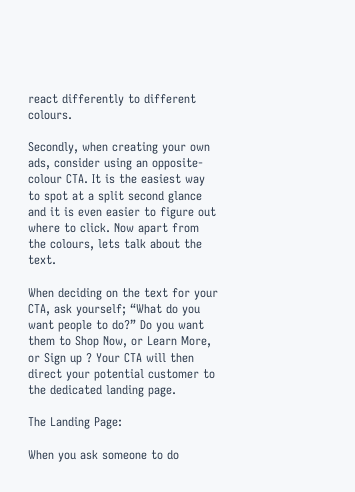react differently to different colours.

Secondly, when creating your own ads, consider using an opposite-colour CTA. It is the easiest way to spot at a split second glance and it is even easier to figure out where to click. Now apart from the colours, lets talk about the text.

When deciding on the text for your CTA, ask yourself; “What do you want people to do?” Do you want them to Shop Now, or Learn More, or Sign up ? Your CTA will then direct your potential customer to the dedicated landing page.

The Landing Page:

When you ask someone to do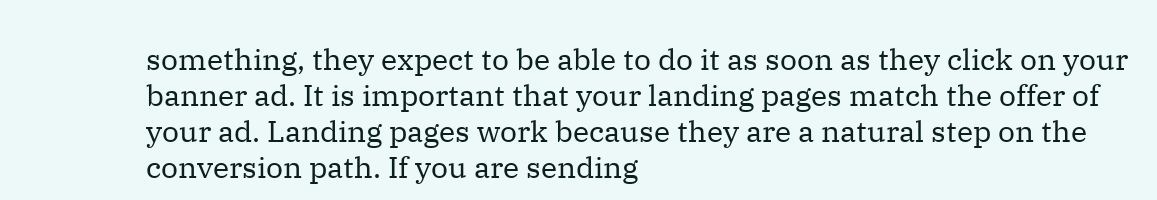something, they expect to be able to do it as soon as they click on your banner ad. It is important that your landing pages match the offer of your ad. Landing pages work because they are a natural step on the conversion path. If you are sending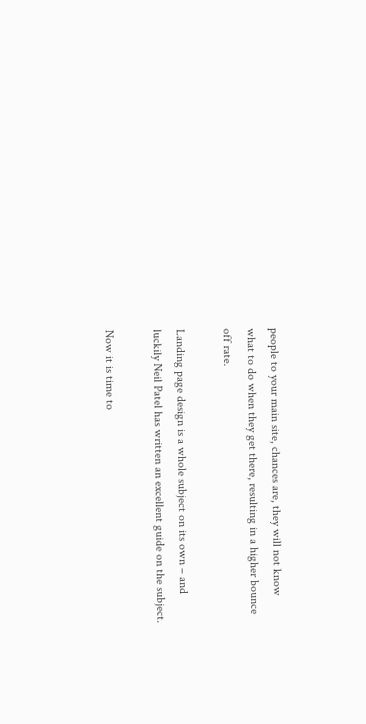people to your main site, chances are, they will not know what to do when they get there, resulting in a higher bounce off rate.

Landing page design is a whole subject on its own – and luckily Neil Patel has written an excellent guide on the subject.

Now it is time to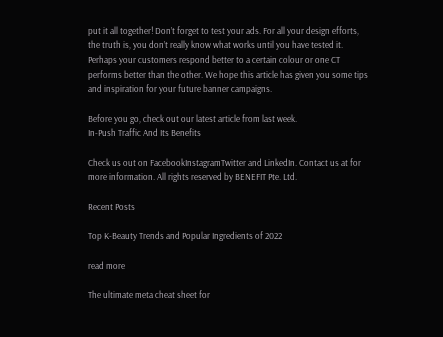put it all together! Don’t forget to test your ads. For all your design efforts, the truth is, you don’t really know what works until you have tested it. Perhaps your customers respond better to a certain colour or one CT performs better than the other. We hope this article has given you some tips and inspiration for your future banner campaigns.

Before you go, check out our latest article from last week.
In-Push Traffic And Its Benefits

Check us out on FacebookInstagramTwitter and LinkedIn. Contact us at for more information. All rights reserved by BENEFIT Pte. Ltd.

Recent Posts

Top K-Beauty Trends and Popular Ingredients of 2022

read more

The ultimate meta cheat sheet for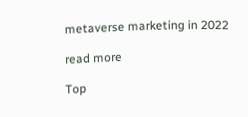metaverse marketing in 2022

read more

Top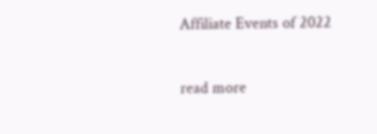Affiliate Events of 2022

read more